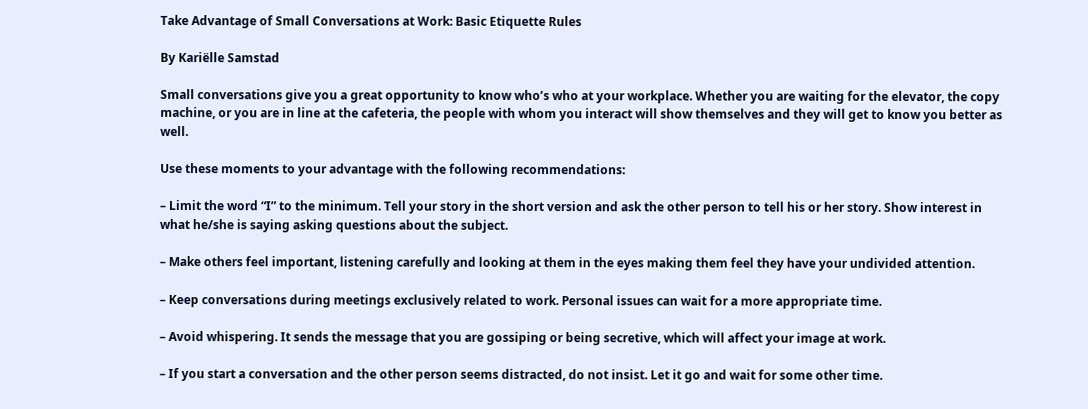Take Advantage of Small Conversations at Work: Basic Etiquette Rules

By Kariëlle Samstad

Small conversations give you a great opportunity to know who’s who at your workplace. Whether you are waiting for the elevator, the copy machine, or you are in line at the cafeteria, the people with whom you interact will show themselves and they will get to know you better as well.

Use these moments to your advantage with the following recommendations:

– Limit the word “I” to the minimum. Tell your story in the short version and ask the other person to tell his or her story. Show interest in what he/she is saying asking questions about the subject.

– Make others feel important, listening carefully and looking at them in the eyes making them feel they have your undivided attention.

– Keep conversations during meetings exclusively related to work. Personal issues can wait for a more appropriate time.

– Avoid whispering. It sends the message that you are gossiping or being secretive, which will affect your image at work.

– If you start a conversation and the other person seems distracted, do not insist. Let it go and wait for some other time.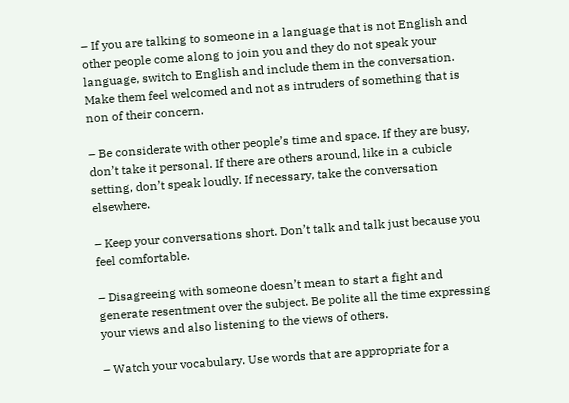– If you are talking to someone in a language that is not English and other people come along to join you and they do not speak your language, switch to English and include them in the conversation. Make them feel welcomed and not as intruders of something that is non of their concern.

– Be considerate with other people’s time and space. If they are busy, don’t take it personal. If there are others around, like in a cubicle setting, don’t speak loudly. If necessary, take the conversation elsewhere.

– Keep your conversations short. Don’t talk and talk just because you feel comfortable.

– Disagreeing with someone doesn’t mean to start a fight and generate resentment over the subject. Be polite all the time expressing your views and also listening to the views of others.

– Watch your vocabulary. Use words that are appropriate for a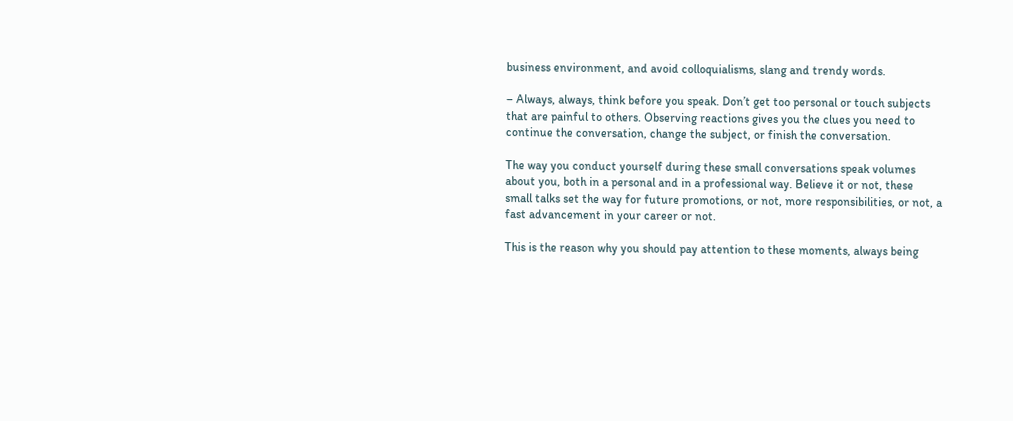business environment, and avoid colloquialisms, slang and trendy words.

– Always, always, think before you speak. Don’t get too personal or touch subjects that are painful to others. Observing reactions gives you the clues you need to continue the conversation, change the subject, or finish the conversation.

The way you conduct yourself during these small conversations speak volumes about you, both in a personal and in a professional way. Believe it or not, these small talks set the way for future promotions, or not, more responsibilities, or not, a fast advancement in your career or not.

This is the reason why you should pay attention to these moments, always being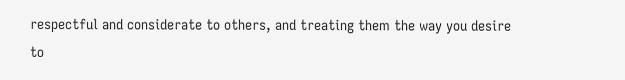respectful and considerate to others, and treating them the way you desire to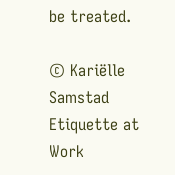be treated.

© Kariëlle Samstad
Etiquette at Work